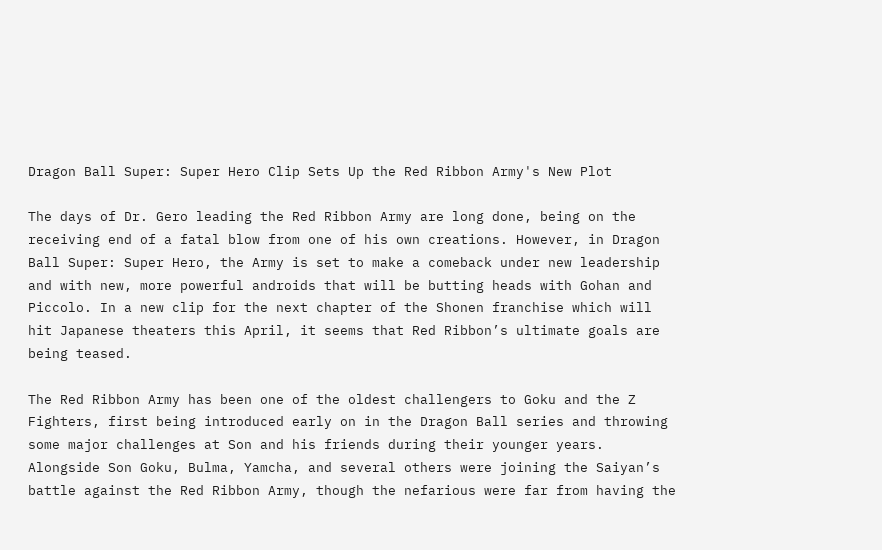Dragon Ball Super: Super Hero Clip Sets Up the Red Ribbon Army's New Plot

The days of Dr. Gero leading the Red Ribbon Army are long done, being on the receiving end of a fatal blow from one of his own creations. However, in Dragon Ball Super: Super Hero, the Army is set to make a comeback under new leadership and with new, more powerful androids that will be butting heads with Gohan and Piccolo. In a new clip for the next chapter of the Shonen franchise which will hit Japanese theaters this April, it seems that Red Ribbon’s ultimate goals are being teased.

The Red Ribbon Army has been one of the oldest challengers to Goku and the Z Fighters, first being introduced early on in the Dragon Ball series and throwing some major challenges at Son and his friends during their younger years. Alongside Son Goku, Bulma, Yamcha, and several others were joining the Saiyan’s battle against the Red Ribbon Army, though the nefarious were far from having the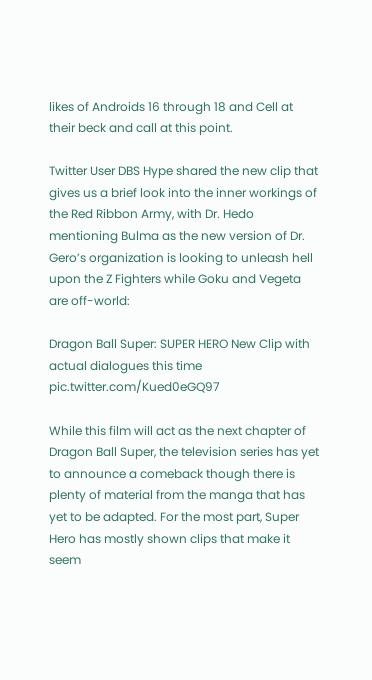likes of Androids 16 through 18 and Cell at their beck and call at this point.

Twitter User DBS Hype shared the new clip that gives us a brief look into the inner workings of the Red Ribbon Army, with Dr. Hedo mentioning Bulma as the new version of Dr. Gero’s organization is looking to unleash hell upon the Z Fighters while Goku and Vegeta are off-world:

Dragon Ball Super: SUPER HERO New Clip with actual dialogues this time pic.twitter.com/Kued0eGQ97

While this film will act as the next chapter of Dragon Ball Super, the television series has yet to announce a comeback though there is plenty of material from the manga that has yet to be adapted. For the most part, Super Hero has mostly shown clips that make it seem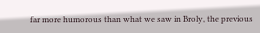far more humorous than what we saw in Broly, the previous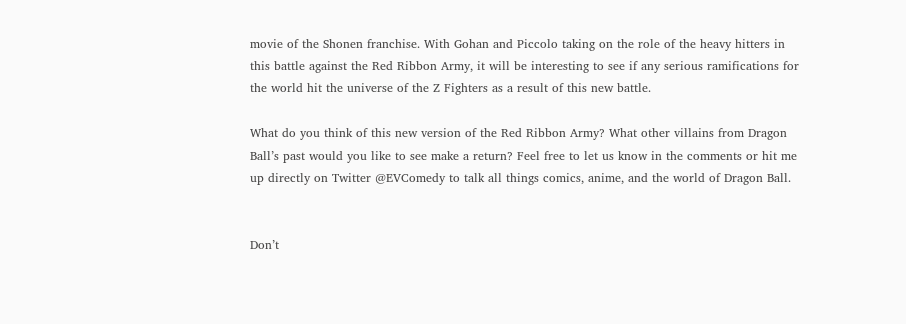movie of the Shonen franchise. With Gohan and Piccolo taking on the role of the heavy hitters in this battle against the Red Ribbon Army, it will be interesting to see if any serious ramifications for the world hit the universe of the Z Fighters as a result of this new battle.

What do you think of this new version of the Red Ribbon Army? What other villains from Dragon Ball’s past would you like to see make a return? Feel free to let us know in the comments or hit me up directly on Twitter @EVComedy to talk all things comics, anime, and the world of Dragon Ball.


Don’t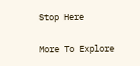Stop Here

More To Explore